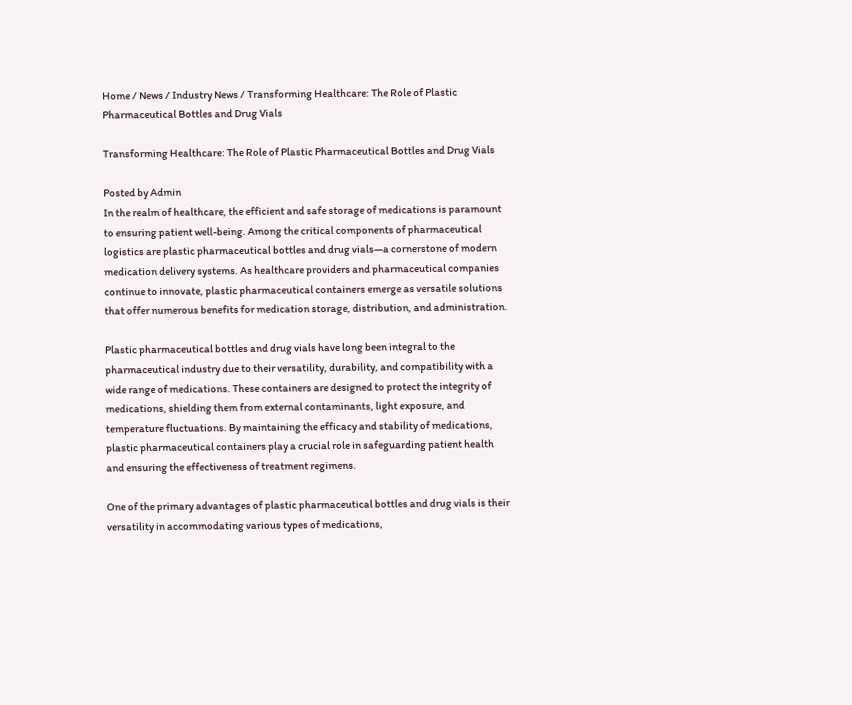Home / News / Industry News / Transforming Healthcare: The Role of Plastic Pharmaceutical Bottles and Drug Vials

Transforming Healthcare: The Role of Plastic Pharmaceutical Bottles and Drug Vials

Posted by Admin
In the realm of healthcare, the efficient and safe storage of medications is paramount to ensuring patient well-being. Among the critical components of pharmaceutical logistics are plastic pharmaceutical bottles and drug vials—a cornerstone of modern medication delivery systems. As healthcare providers and pharmaceutical companies continue to innovate, plastic pharmaceutical containers emerge as versatile solutions that offer numerous benefits for medication storage, distribution, and administration.

Plastic pharmaceutical bottles and drug vials have long been integral to the pharmaceutical industry due to their versatility, durability, and compatibility with a wide range of medications. These containers are designed to protect the integrity of medications, shielding them from external contaminants, light exposure, and temperature fluctuations. By maintaining the efficacy and stability of medications, plastic pharmaceutical containers play a crucial role in safeguarding patient health and ensuring the effectiveness of treatment regimens.

One of the primary advantages of plastic pharmaceutical bottles and drug vials is their versatility in accommodating various types of medications,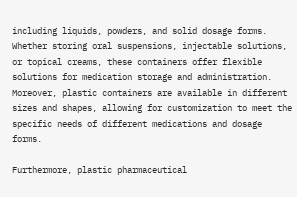including liquids, powders, and solid dosage forms. Whether storing oral suspensions, injectable solutions, or topical creams, these containers offer flexible solutions for medication storage and administration. Moreover, plastic containers are available in different sizes and shapes, allowing for customization to meet the specific needs of different medications and dosage forms.

Furthermore, plastic pharmaceutical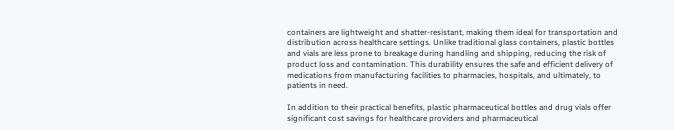containers are lightweight and shatter-resistant, making them ideal for transportation and distribution across healthcare settings. Unlike traditional glass containers, plastic bottles and vials are less prone to breakage during handling and shipping, reducing the risk of product loss and contamination. This durability ensures the safe and efficient delivery of medications from manufacturing facilities to pharmacies, hospitals, and ultimately, to patients in need.

In addition to their practical benefits, plastic pharmaceutical bottles and drug vials offer significant cost savings for healthcare providers and pharmaceutical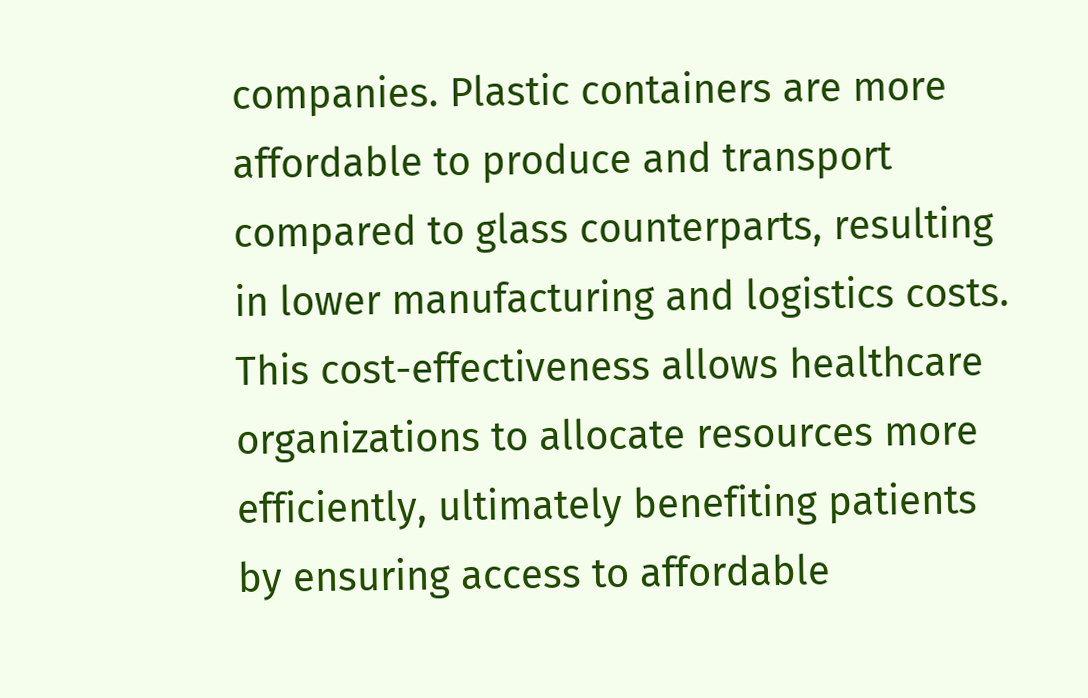companies. Plastic containers are more affordable to produce and transport compared to glass counterparts, resulting in lower manufacturing and logistics costs. This cost-effectiveness allows healthcare organizations to allocate resources more efficiently, ultimately benefiting patients by ensuring access to affordable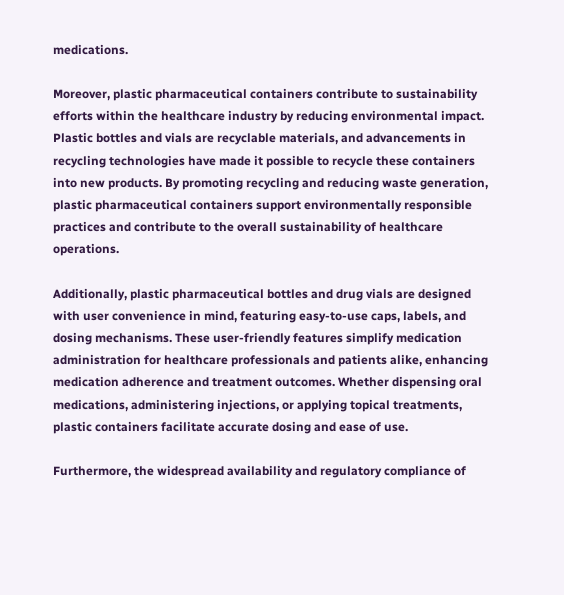medications.

Moreover, plastic pharmaceutical containers contribute to sustainability efforts within the healthcare industry by reducing environmental impact. Plastic bottles and vials are recyclable materials, and advancements in recycling technologies have made it possible to recycle these containers into new products. By promoting recycling and reducing waste generation, plastic pharmaceutical containers support environmentally responsible practices and contribute to the overall sustainability of healthcare operations.

Additionally, plastic pharmaceutical bottles and drug vials are designed with user convenience in mind, featuring easy-to-use caps, labels, and dosing mechanisms. These user-friendly features simplify medication administration for healthcare professionals and patients alike, enhancing medication adherence and treatment outcomes. Whether dispensing oral medications, administering injections, or applying topical treatments, plastic containers facilitate accurate dosing and ease of use.

Furthermore, the widespread availability and regulatory compliance of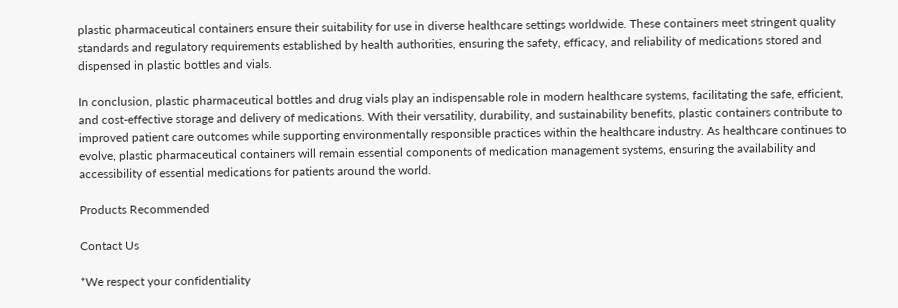plastic pharmaceutical containers ensure their suitability for use in diverse healthcare settings worldwide. These containers meet stringent quality standards and regulatory requirements established by health authorities, ensuring the safety, efficacy, and reliability of medications stored and dispensed in plastic bottles and vials.

In conclusion, plastic pharmaceutical bottles and drug vials play an indispensable role in modern healthcare systems, facilitating the safe, efficient, and cost-effective storage and delivery of medications. With their versatility, durability, and sustainability benefits, plastic containers contribute to improved patient care outcomes while supporting environmentally responsible practices within the healthcare industry. As healthcare continues to evolve, plastic pharmaceutical containers will remain essential components of medication management systems, ensuring the availability and accessibility of essential medications for patients around the world.

Products Recommended

Contact Us

*We respect your confidentiality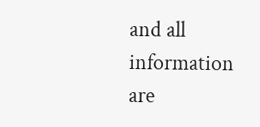and all information are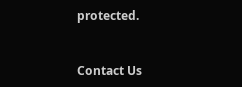protected.


Contact Us